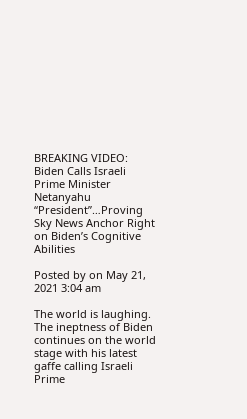BREAKING VIDEO: Biden Calls Israeli Prime Minister Netanyahu “President”…Proving Sky News Anchor Right on Biden’s Cognitive Abilities

Posted by on May 21, 2021 3:04 am

The world is laughing. The ineptness of Biden continues on the world stage with his latest gaffe calling Israeli Prime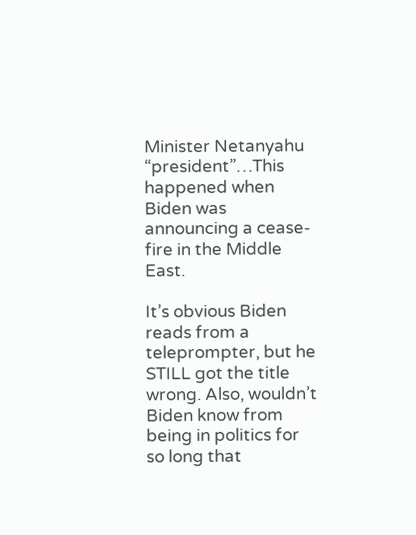Minister Netanyahu “president”…This happened when Biden was announcing a cease-fire in the Middle East.

It’s obvious Biden reads from a teleprompter, but he STILL got the title wrong. Also, wouldn’t Biden know from being in politics for so long that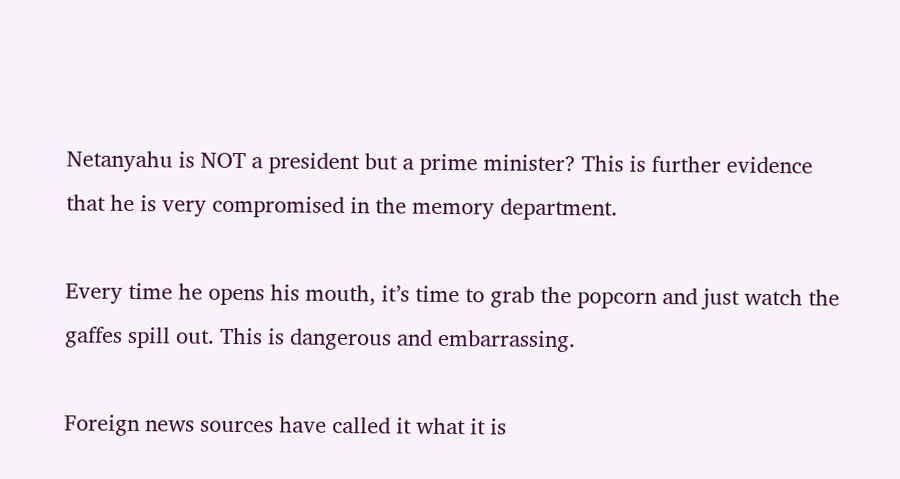Netanyahu is NOT a president but a prime minister? This is further evidence that he is very compromised in the memory department.

Every time he opens his mouth, it’s time to grab the popcorn and just watch the gaffes spill out. This is dangerous and embarrassing.

Foreign news sources have called it what it is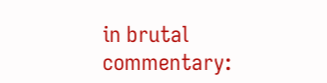in brutal commentary: